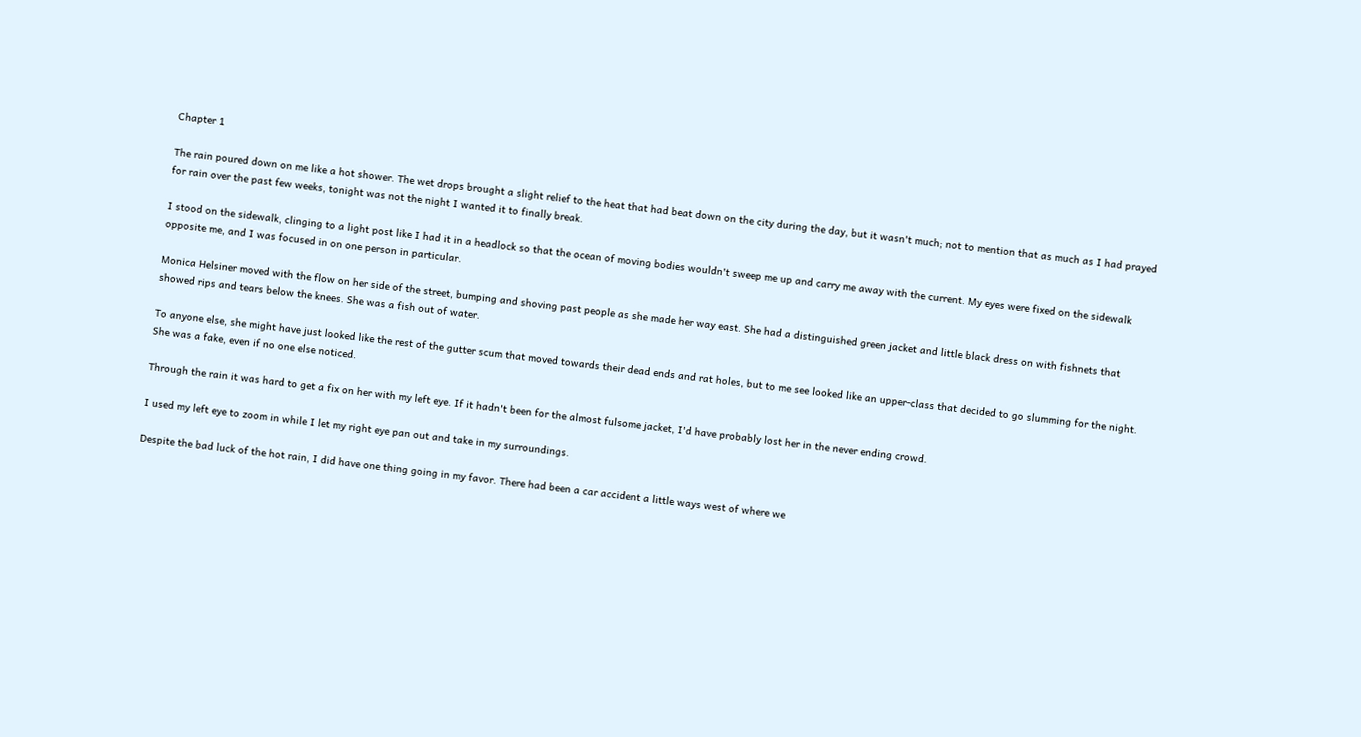Chapter 1

The rain poured down on me like a hot shower. The wet drops brought a slight relief to the heat that had beat down on the city during the day, but it wasn't much; not to mention that as much as I had prayed for rain over the past few weeks, tonight was not the night I wanted it to finally break.

I stood on the sidewalk, clinging to a light post like I had it in a headlock so that the ocean of moving bodies wouldn't sweep me up and carry me away with the current. My eyes were fixed on the sidewalk opposite me, and I was focused in on one person in particular.

Monica Helsiner moved with the flow on her side of the street, bumping and shoving past people as she made her way east. She had a distinguished green jacket and little black dress on with fishnets that showed rips and tears below the knees. She was a fish out of water.

To anyone else, she might have just looked like the rest of the gutter scum that moved towards their dead ends and rat holes, but to me see looked like an upper-class that decided to go slumming for the night. She was a fake, even if no one else noticed.

Through the rain it was hard to get a fix on her with my left eye. If it hadn't been for the almost fulsome jacket, I'd have probably lost her in the never ending crowd.

I used my left eye to zoom in while I let my right eye pan out and take in my surroundings.

Despite the bad luck of the hot rain, I did have one thing going in my favor. There had been a car accident a little ways west of where we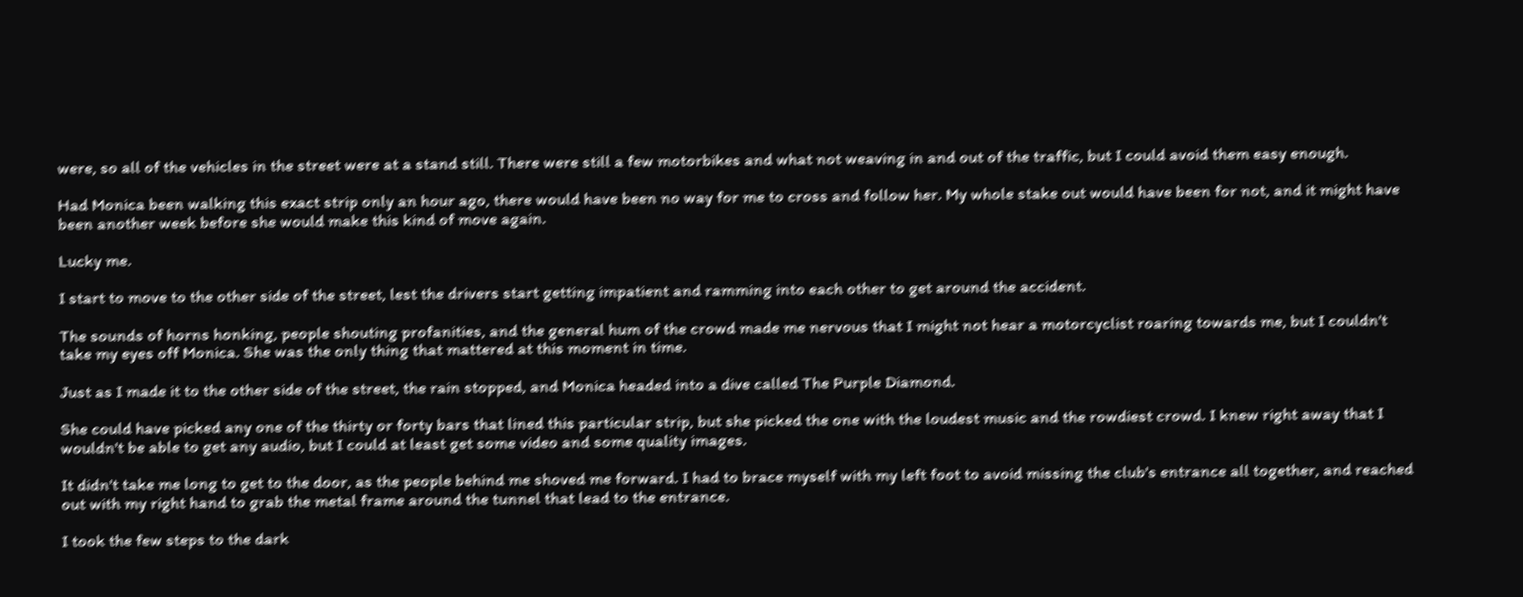were, so all of the vehicles in the street were at a stand still. There were still a few motorbikes and what not weaving in and out of the traffic, but I could avoid them easy enough.

Had Monica been walking this exact strip only an hour ago, there would have been no way for me to cross and follow her. My whole stake out would have been for not, and it might have been another week before she would make this kind of move again.

Lucky me.

I start to move to the other side of the street, lest the drivers start getting impatient and ramming into each other to get around the accident.

The sounds of horns honking, people shouting profanities, and the general hum of the crowd made me nervous that I might not hear a motorcyclist roaring towards me, but I couldn't take my eyes off Monica. She was the only thing that mattered at this moment in time.

Just as I made it to the other side of the street, the rain stopped, and Monica headed into a dive called The Purple Diamond.

She could have picked any one of the thirty or forty bars that lined this particular strip, but she picked the one with the loudest music and the rowdiest crowd. I knew right away that I wouldn't be able to get any audio, but I could at least get some video and some quality images.

It didn't take me long to get to the door, as the people behind me shoved me forward. I had to brace myself with my left foot to avoid missing the club's entrance all together, and reached out with my right hand to grab the metal frame around the tunnel that lead to the entrance.

I took the few steps to the dark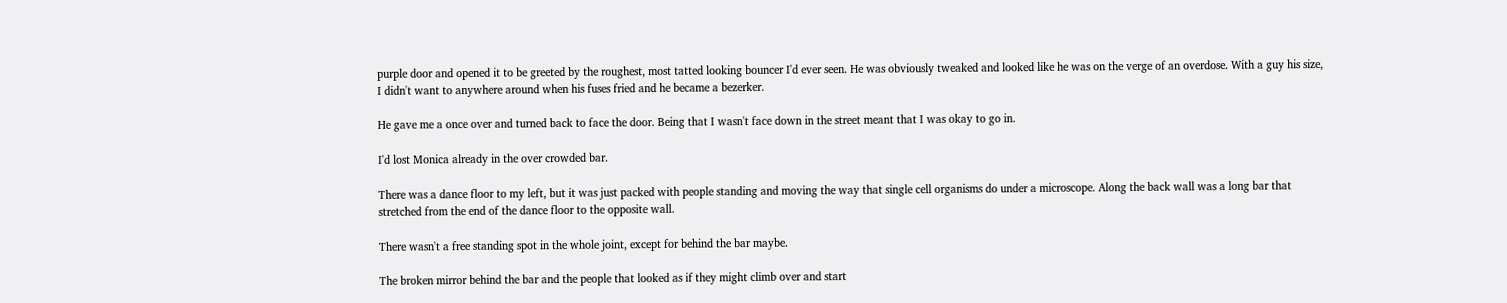purple door and opened it to be greeted by the roughest, most tatted looking bouncer I'd ever seen. He was obviously tweaked and looked like he was on the verge of an overdose. With a guy his size, I didn't want to anywhere around when his fuses fried and he became a bezerker.

He gave me a once over and turned back to face the door. Being that I wasn't face down in the street meant that I was okay to go in.

I'd lost Monica already in the over crowded bar.

There was a dance floor to my left, but it was just packed with people standing and moving the way that single cell organisms do under a microscope. Along the back wall was a long bar that stretched from the end of the dance floor to the opposite wall.

There wasn't a free standing spot in the whole joint, except for behind the bar maybe.

The broken mirror behind the bar and the people that looked as if they might climb over and start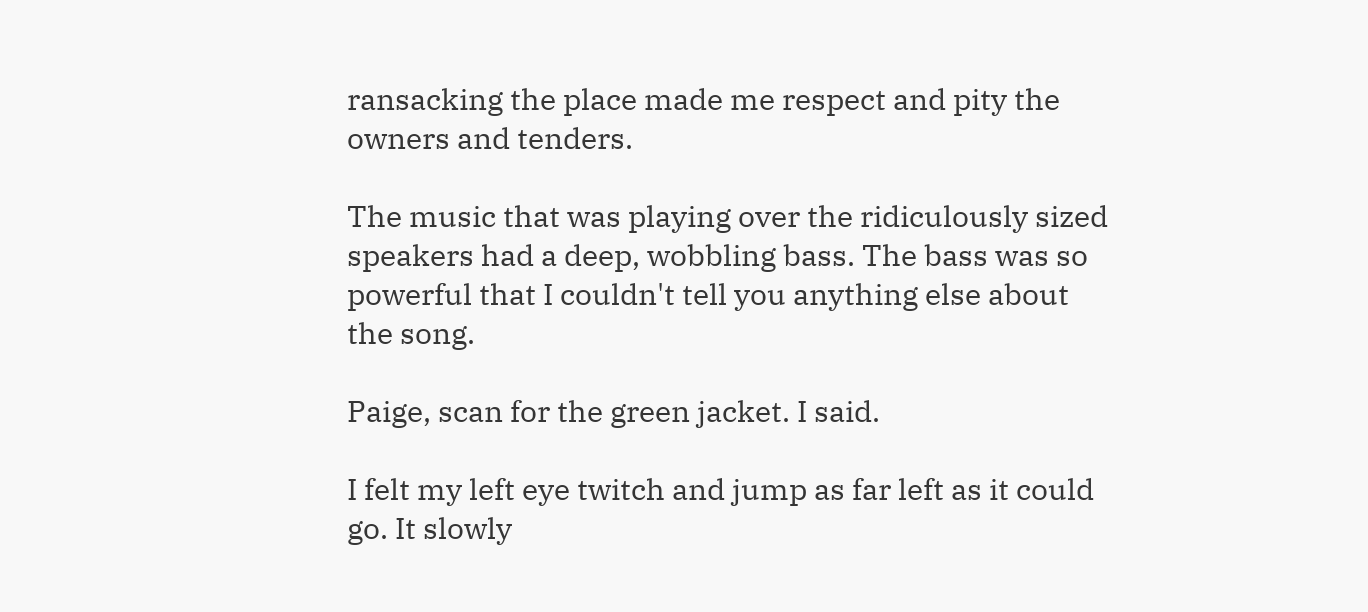ransacking the place made me respect and pity the owners and tenders.

The music that was playing over the ridiculously sized speakers had a deep, wobbling bass. The bass was so powerful that I couldn't tell you anything else about the song.

Paige, scan for the green jacket. I said.

I felt my left eye twitch and jump as far left as it could go. It slowly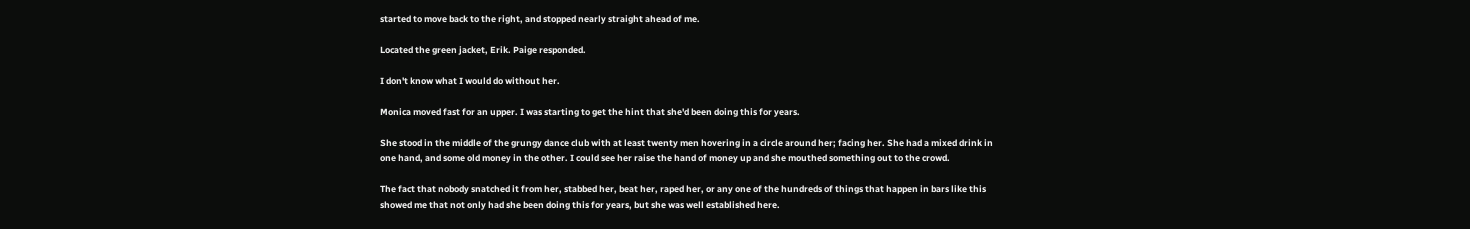started to move back to the right, and stopped nearly straight ahead of me.

Located the green jacket, Erik. Paige responded.

I don't know what I would do without her.

Monica moved fast for an upper. I was starting to get the hint that she'd been doing this for years.

She stood in the middle of the grungy dance club with at least twenty men hovering in a circle around her; facing her. She had a mixed drink in one hand, and some old money in the other. I could see her raise the hand of money up and she mouthed something out to the crowd.

The fact that nobody snatched it from her, stabbed her, beat her, raped her, or any one of the hundreds of things that happen in bars like this showed me that not only had she been doing this for years, but she was well established here.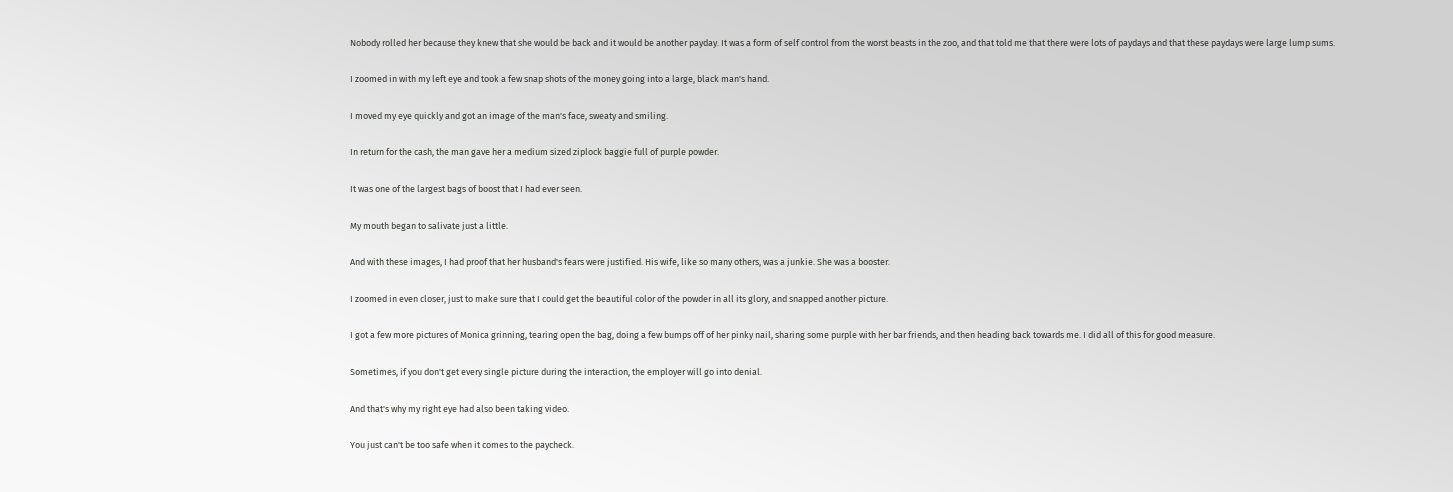Nobody rolled her because they knew that she would be back and it would be another payday. It was a form of self control from the worst beasts in the zoo, and that told me that there were lots of paydays and that these paydays were large lump sums.

I zoomed in with my left eye and took a few snap shots of the money going into a large, black man's hand.

I moved my eye quickly and got an image of the man's face, sweaty and smiling.

In return for the cash, the man gave her a medium sized ziplock baggie full of purple powder.

It was one of the largest bags of boost that I had ever seen.

My mouth began to salivate just a little.

And with these images, I had proof that her husband's fears were justified. His wife, like so many others, was a junkie. She was a booster.

I zoomed in even closer, just to make sure that I could get the beautiful color of the powder in all its glory, and snapped another picture.

I got a few more pictures of Monica grinning, tearing open the bag, doing a few bumps off of her pinky nail, sharing some purple with her bar friends, and then heading back towards me. I did all of this for good measure.

Sometimes, if you don't get every single picture during the interaction, the employer will go into denial.

And that's why my right eye had also been taking video.

You just can't be too safe when it comes to the paycheck.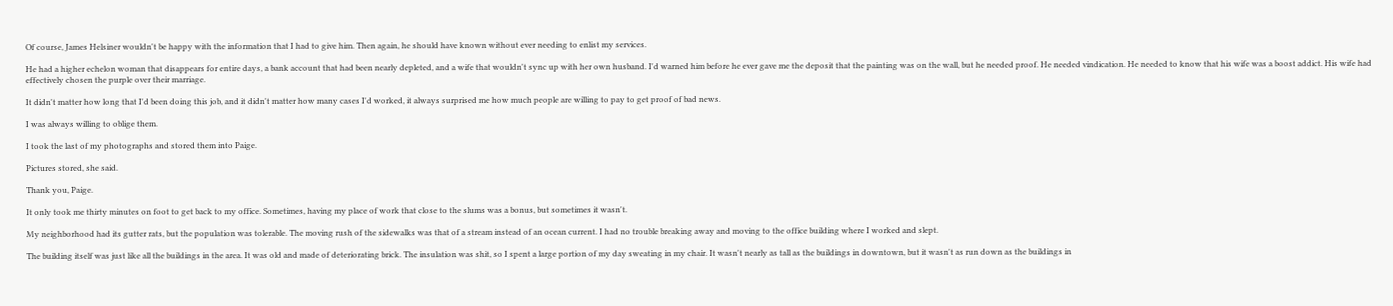Of course, James Helsiner wouldn't be happy with the information that I had to give him. Then again, he should have known without ever needing to enlist my services.

He had a higher echelon woman that disappears for entire days, a bank account that had been nearly depleted, and a wife that wouldn't sync up with her own husband. I'd warned him before he ever gave me the deposit that the painting was on the wall, but he needed proof. He needed vindication. He needed to know that his wife was a boost addict. His wife had effectively chosen the purple over their marriage.

It didn't matter how long that I'd been doing this job, and it didn't matter how many cases I'd worked, it always surprised me how much people are willing to pay to get proof of bad news.

I was always willing to oblige them.

I took the last of my photographs and stored them into Paige.

Pictures stored, she said.

Thank you, Paige.

It only took me thirty minutes on foot to get back to my office. Sometimes, having my place of work that close to the slums was a bonus, but sometimes it wasn't.

My neighborhood had its gutter rats, but the population was tolerable. The moving rush of the sidewalks was that of a stream instead of an ocean current. I had no trouble breaking away and moving to the office building where I worked and slept.

The building itself was just like all the buildings in the area. It was old and made of deteriorating brick. The insulation was shit, so I spent a large portion of my day sweating in my chair. It wasn't nearly as tall as the buildings in downtown, but it wasn't as run down as the buildings in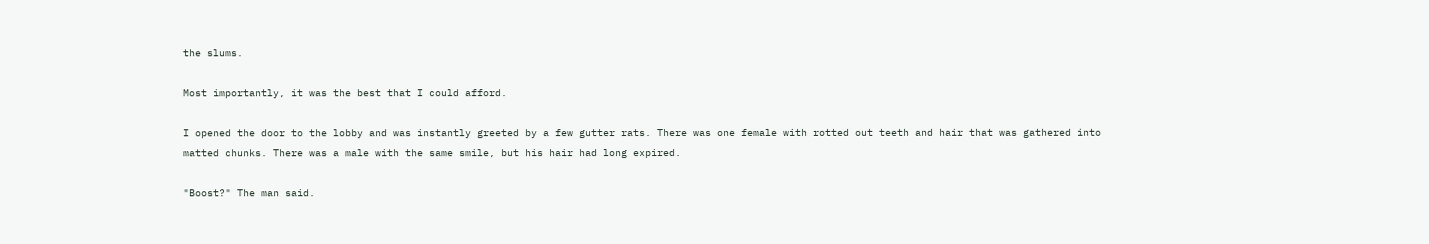the slums.

Most importantly, it was the best that I could afford.

I opened the door to the lobby and was instantly greeted by a few gutter rats. There was one female with rotted out teeth and hair that was gathered into matted chunks. There was a male with the same smile, but his hair had long expired.

"Boost?" The man said.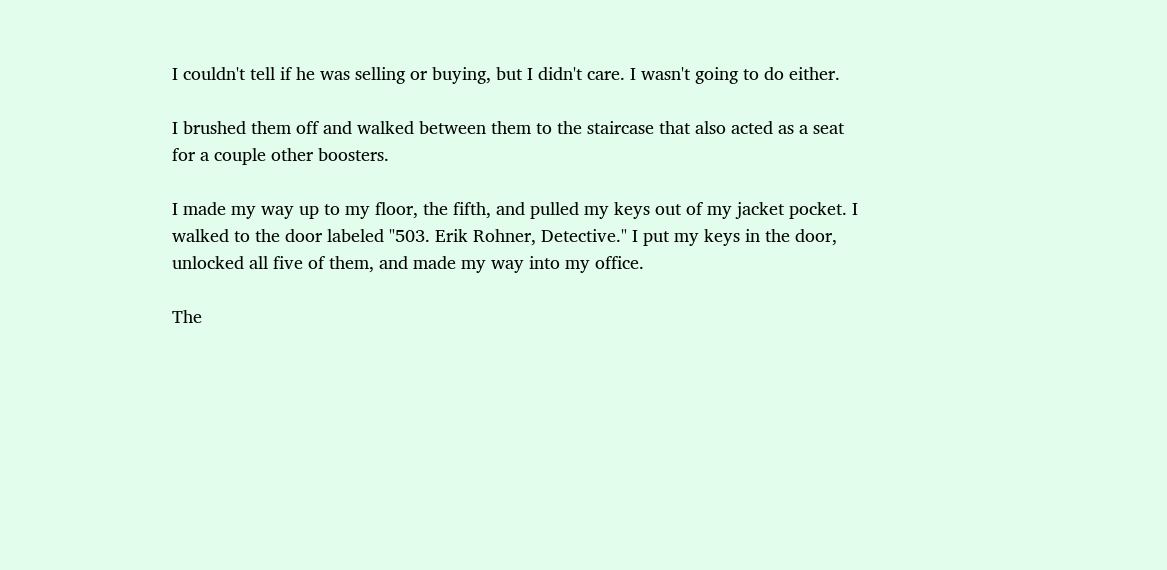I couldn't tell if he was selling or buying, but I didn't care. I wasn't going to do either.

I brushed them off and walked between them to the staircase that also acted as a seat for a couple other boosters.

I made my way up to my floor, the fifth, and pulled my keys out of my jacket pocket. I walked to the door labeled "503. Erik Rohner, Detective." I put my keys in the door, unlocked all five of them, and made my way into my office.

The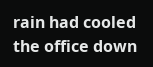rain had cooled the office down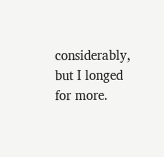considerably, but I longed for more.